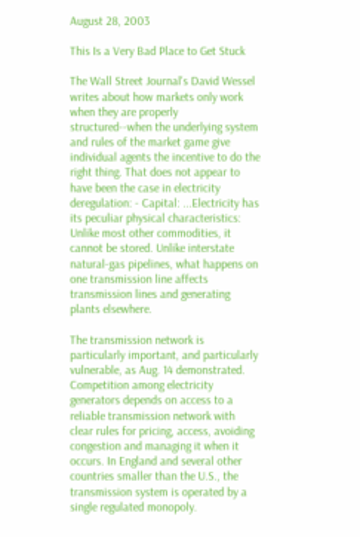August 28, 2003

This Is a Very Bad Place to Get Stuck

The Wall Street Journal's David Wessel writes about how markets only work when they are properly structured--when the underlying system and rules of the market game give individual agents the incentive to do the right thing. That does not appear to have been the case in electricity deregulation: - Capital: ...Electricity has its peculiar physical characteristics: Unlike most other commodities, it cannot be stored. Unlike interstate natural-gas pipelines, what happens on one transmission line affects transmission lines and generating plants elsewhere.

The transmission network is particularly important, and particularly vulnerable, as Aug. 14 demonstrated. Competition among electricity generators depends on access to a reliable transmission network with clear rules for pricing, access, avoiding congestion and managing it when it occurs. In England and several other countries smaller than the U.S., the transmission system is operated by a single regulated monopoly.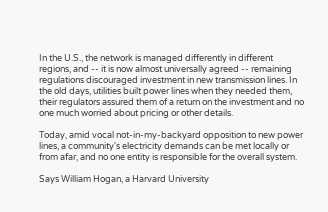In the U.S., the network is managed differently in different regions, and -- it is now almost universally agreed -- remaining regulations discouraged investment in new transmission lines. In the old days, utilities built power lines when they needed them, their regulators assured them of a return on the investment and no one much worried about pricing or other details.

Today, amid vocal not-in-my-backyard opposition to new power lines, a community's electricity demands can be met locally or from afar, and no one entity is responsible for the overall system.

Says William Hogan, a Harvard University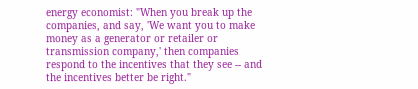energy economist: "When you break up the companies, and say, 'We want you to make money as a generator or retailer or transmission company,' then companies respond to the incentives that they see -- and the incentives better be right."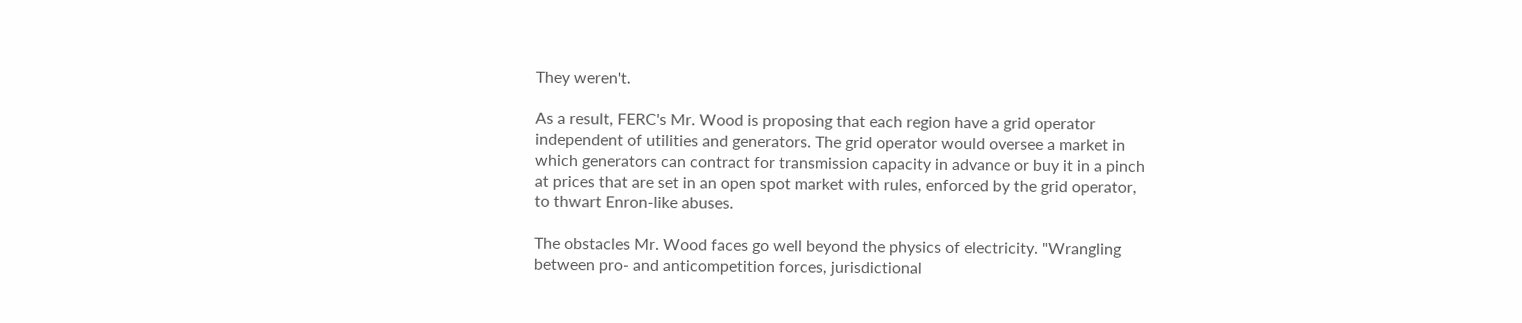They weren't.

As a result, FERC's Mr. Wood is proposing that each region have a grid operator independent of utilities and generators. The grid operator would oversee a market in which generators can contract for transmission capacity in advance or buy it in a pinch at prices that are set in an open spot market with rules, enforced by the grid operator, to thwart Enron-like abuses.

The obstacles Mr. Wood faces go well beyond the physics of electricity. "Wrangling between pro- and anticompetition forces, jurisdictional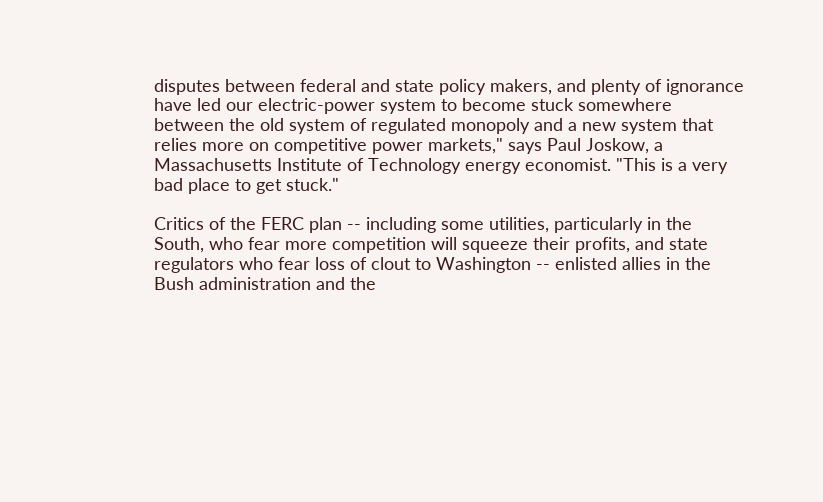disputes between federal and state policy makers, and plenty of ignorance have led our electric-power system to become stuck somewhere between the old system of regulated monopoly and a new system that relies more on competitive power markets," says Paul Joskow, a Massachusetts Institute of Technology energy economist. "This is a very bad place to get stuck."

Critics of the FERC plan -- including some utilities, particularly in the South, who fear more competition will squeeze their profits, and state regulators who fear loss of clout to Washington -- enlisted allies in the Bush administration and the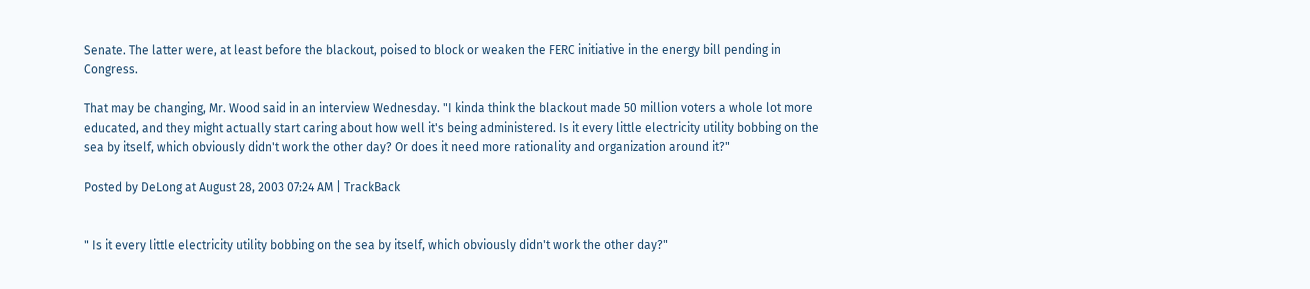Senate. The latter were, at least before the blackout, poised to block or weaken the FERC initiative in the energy bill pending in Congress.

That may be changing, Mr. Wood said in an interview Wednesday. "I kinda think the blackout made 50 million voters a whole lot more educated, and they might actually start caring about how well it's being administered. Is it every little electricity utility bobbing on the sea by itself, which obviously didn't work the other day? Or does it need more rationality and organization around it?"

Posted by DeLong at August 28, 2003 07:24 AM | TrackBack


" Is it every little electricity utility bobbing on the sea by itself, which obviously didn't work the other day?"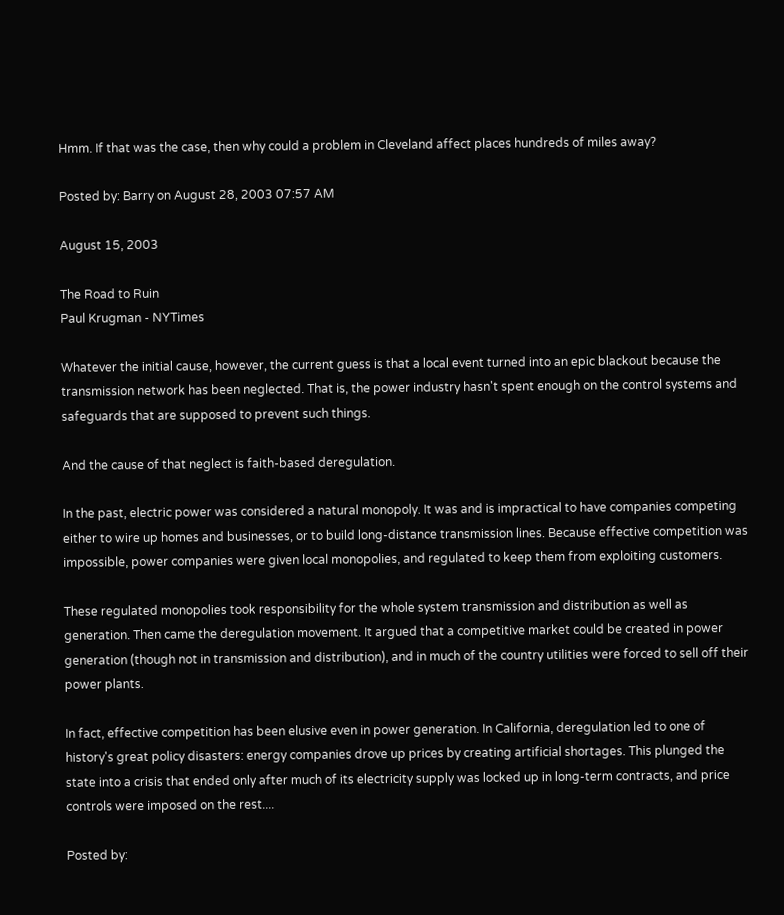Hmm. If that was the case, then why could a problem in Cleveland affect places hundreds of miles away?

Posted by: Barry on August 28, 2003 07:57 AM

August 15, 2003

The Road to Ruin
Paul Krugman - NYTimes

Whatever the initial cause, however, the current guess is that a local event turned into an epic blackout because the transmission network has been neglected. That is, the power industry hasn't spent enough on the control systems and safeguards that are supposed to prevent such things.

And the cause of that neglect is faith-based deregulation.

In the past, electric power was considered a natural monopoly. It was and is impractical to have companies competing either to wire up homes and businesses, or to build long-distance transmission lines. Because effective competition was impossible, power companies were given local monopolies, and regulated to keep them from exploiting customers.

These regulated monopolies took responsibility for the whole system transmission and distribution as well as generation. Then came the deregulation movement. It argued that a competitive market could be created in power generation (though not in transmission and distribution), and in much of the country utilities were forced to sell off their power plants.

In fact, effective competition has been elusive even in power generation. In California, deregulation led to one of history's great policy disasters: energy companies drove up prices by creating artificial shortages. This plunged the state into a crisis that ended only after much of its electricity supply was locked up in long-term contracts, and price controls were imposed on the rest....

Posted by: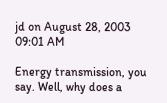jd on August 28, 2003 09:01 AM

Energy transmission, you say. Well, why does a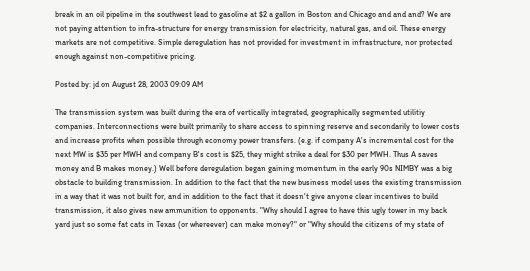break in an oil pipeline in the southwest lead to gasoline at $2 a gallon in Boston and Chicago and and and? We are not paying attention to infra-structure for energy transmission for electricity, natural gas, and oil. These energy markets are not competitive. Simple deregulation has not provided for investment in infrastructure, nor protected enough against non-competitive pricing.

Posted by: jd on August 28, 2003 09:09 AM

The transmission system was built during the era of vertically integrated, geographically segmented utilitiy companies. Interconnections were built primarily to share access to spinning reserve and secondarily to lower costs and increase profits when possible through economy power transfers. (e.g. if company A's incremental cost for the next MW is $35 per MWH and company B's cost is $25, they might strike a deal for $30 per MWH. Thus A saves money and B makes money.) Well before deregulation began gaining momentum in the early 90s NIMBY was a big obstacle to building transmission. In addition to the fact that the new business model uses the existing transmission in a way that it was not built for, and in addition to the fact that it doesn't give anyone clear incentives to build transmission, it also gives new ammunition to opponents. "Why should I agree to have this ugly tower in my back yard just so some fat cats in Texas (or whereever) can make money?" or "Why should the citizens of my state of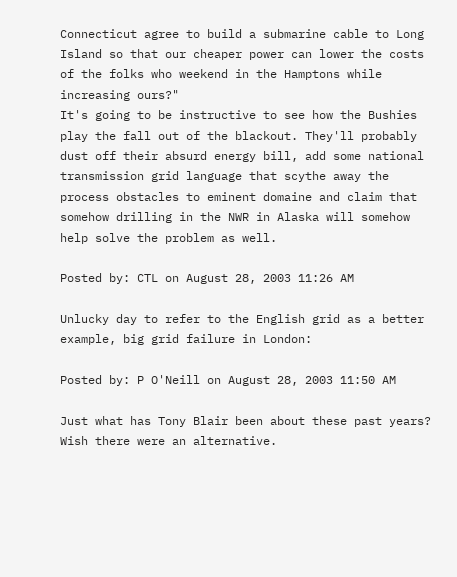Connecticut agree to build a submarine cable to Long Island so that our cheaper power can lower the costs of the folks who weekend in the Hamptons while increasing ours?"
It's going to be instructive to see how the Bushies play the fall out of the blackout. They'll probably dust off their absurd energy bill, add some national transmission grid language that scythe away the process obstacles to eminent domaine and claim that somehow drilling in the NWR in Alaska will somehow help solve the problem as well.

Posted by: CTL on August 28, 2003 11:26 AM

Unlucky day to refer to the English grid as a better example, big grid failure in London:

Posted by: P O'Neill on August 28, 2003 11:50 AM

Just what has Tony Blair been about these past years? Wish there were an alternative.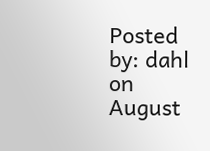Posted by: dahl on August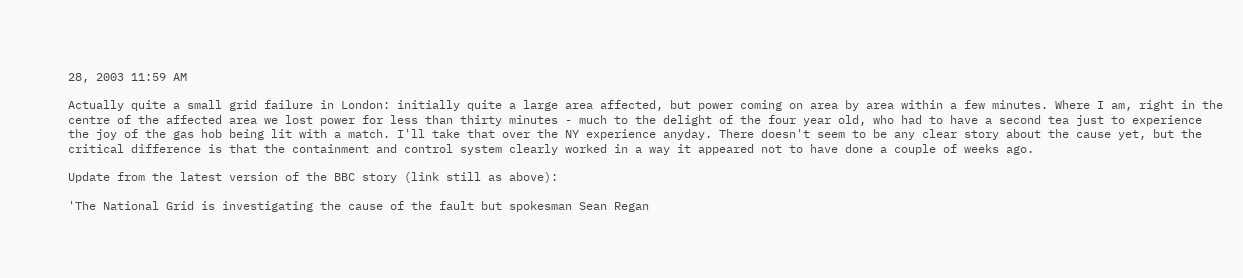28, 2003 11:59 AM

Actually quite a small grid failure in London: initially quite a large area affected, but power coming on area by area within a few minutes. Where I am, right in the centre of the affected area we lost power for less than thirty minutes - much to the delight of the four year old, who had to have a second tea just to experience the joy of the gas hob being lit with a match. I'll take that over the NY experience anyday. There doesn't seem to be any clear story about the cause yet, but the critical difference is that the containment and control system clearly worked in a way it appeared not to have done a couple of weeks ago.

Update from the latest version of the BBC story (link still as above):

'The National Grid is investigating the cause of the fault but spokesman Sean Regan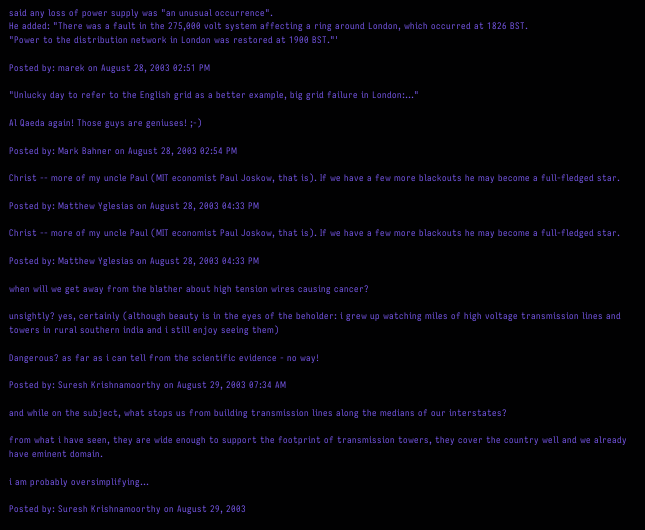said any loss of power supply was "an unusual occurrence".
He added: "There was a fault in the 275,000 volt system affecting a ring around London, which occurred at 1826 BST.
"Power to the distribution network in London was restored at 1900 BST."'

Posted by: marek on August 28, 2003 02:51 PM

"Unlucky day to refer to the English grid as a better example, big grid failure in London:..."

Al Qaeda again! Those guys are geniuses! ;-)

Posted by: Mark Bahner on August 28, 2003 02:54 PM

Christ -- more of my uncle Paul (MIT economist Paul Joskow, that is). If we have a few more blackouts he may become a full-fledged star.

Posted by: Matthew Yglesias on August 28, 2003 04:33 PM

Christ -- more of my uncle Paul (MIT economist Paul Joskow, that is). If we have a few more blackouts he may become a full-fledged star.

Posted by: Matthew Yglesias on August 28, 2003 04:33 PM

when will we get away from the blather about high tension wires causing cancer?

unsightly? yes, certainly (although beauty is in the eyes of the beholder: i grew up watching miles of high voltage transmission lines and towers in rural southern india and i still enjoy seeing them)

Dangerous? as far as i can tell from the scientific evidence - no way!

Posted by: Suresh Krishnamoorthy on August 29, 2003 07:34 AM

and while on the subject, what stops us from building transmission lines along the medians of our interstates?

from what i have seen, they are wide enough to support the footprint of transmission towers, they cover the country well and we already have eminent domain.

i am probably oversimplifying...

Posted by: Suresh Krishnamoorthy on August 29, 2003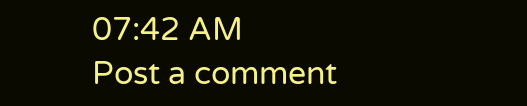07:42 AM
Post a comment